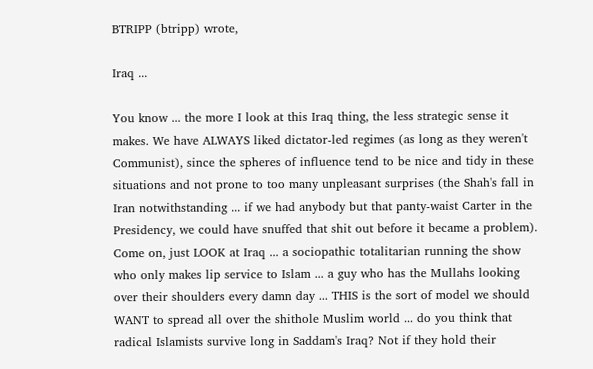BTRIPP (btripp) wrote,

Iraq ...

You know ... the more I look at this Iraq thing, the less strategic sense it makes. We have ALWAYS liked dictator-led regimes (as long as they weren't Communist), since the spheres of influence tend to be nice and tidy in these situations and not prone to too many unpleasant surprises (the Shah's fall in Iran notwithstanding ... if we had anybody but that panty-waist Carter in the Presidency, we could have snuffed that shit out before it became a problem). Come on, just LOOK at Iraq ... a sociopathic totalitarian running the show who only makes lip service to Islam ... a guy who has the Mullahs looking over their shoulders every damn day ... THIS is the sort of model we should WANT to spread all over the shithole Muslim world ... do you think that radical Islamists survive long in Saddam's Iraq? Not if they hold their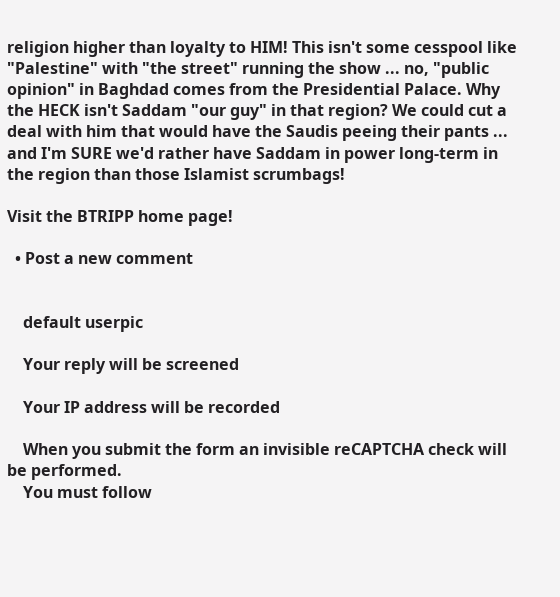religion higher than loyalty to HIM! This isn't some cesspool like "Palestine" with "the street" running the show ... no, "public opinion" in Baghdad comes from the Presidential Palace. Why the HECK isn't Saddam "our guy" in that region? We could cut a deal with him that would have the Saudis peeing their pants ... and I'm SURE we'd rather have Saddam in power long-term in the region than those Islamist scrumbags!

Visit the BTRIPP home page!

  • Post a new comment


    default userpic

    Your reply will be screened

    Your IP address will be recorded

    When you submit the form an invisible reCAPTCHA check will be performed.
    You must follow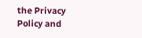the Privacy Policy and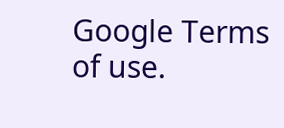Google Terms of use.